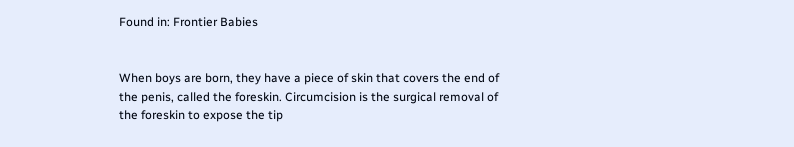Found in: Frontier Babies


When boys are born, they have a piece of skin that covers the end of the penis, called the foreskin. Circumcision is the surgical removal of the foreskin to expose the tip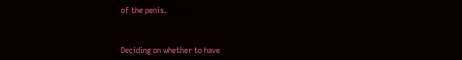of the penis.



Deciding on whether to have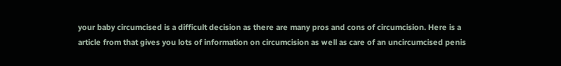your baby circumcised is a difficult decision as there are many pros and cons of circumcision. Here is a article from that gives you lots of information on circumcision as well as care of an uncircumcised penis